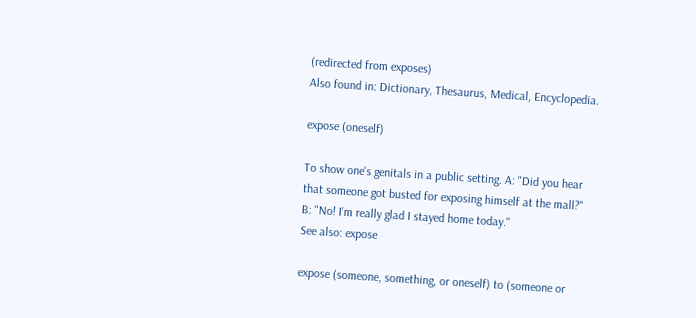(redirected from exposes)
Also found in: Dictionary, Thesaurus, Medical, Encyclopedia.

expose (oneself)

To show one's genitals in a public setting. A: "Did you hear that someone got busted for exposing himself at the mall?" B: "No! I'm really glad I stayed home today."
See also: expose

expose (someone, something, or oneself) to (someone or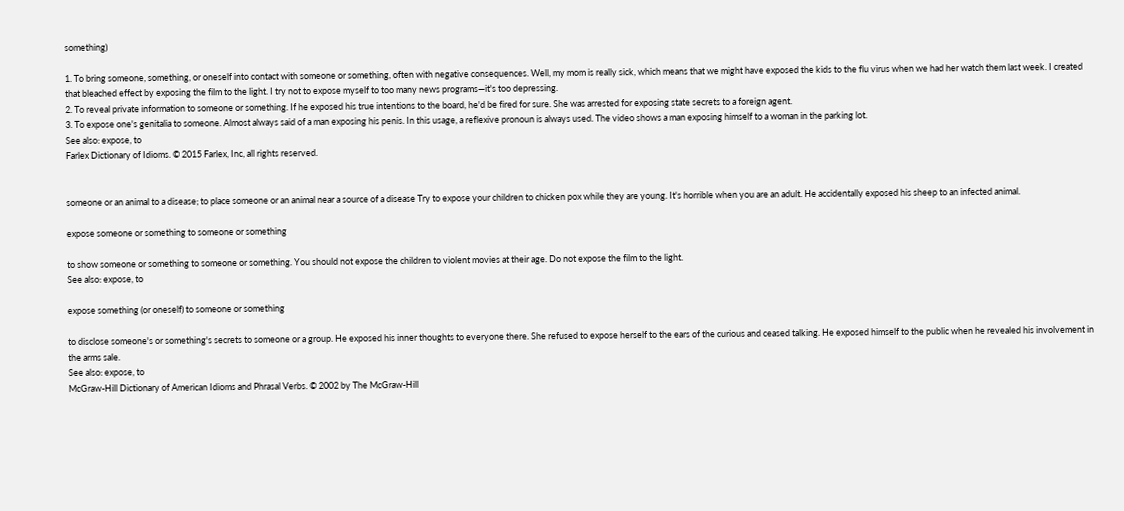something)

1. To bring someone, something, or oneself into contact with someone or something, often with negative consequences. Well, my mom is really sick, which means that we might have exposed the kids to the flu virus when we had her watch them last week. I created that bleached effect by exposing the film to the light. I try not to expose myself to too many news programs—it's too depressing.
2. To reveal private information to someone or something. If he exposed his true intentions to the board, he'd be fired for sure. She was arrested for exposing state secrets to a foreign agent.
3. To expose one's genitalia to someone. Almost always said of a man exposing his penis. In this usage, a reflexive pronoun is always used. The video shows a man exposing himself to a woman in the parking lot.
See also: expose, to
Farlex Dictionary of Idioms. © 2015 Farlex, Inc, all rights reserved.


someone or an animal to a disease; to place someone or an animal near a source of a disease Try to expose your children to chicken pox while they are young. It's horrible when you are an adult. He accidentally exposed his sheep to an infected animal.

expose someone or something to someone or something

to show someone or something to someone or something. You should not expose the children to violent movies at their age. Do not expose the film to the light.
See also: expose, to

expose something (or oneself) to someone or something

to disclose someone's or something's secrets to someone or a group. He exposed his inner thoughts to everyone there. She refused to expose herself to the ears of the curious and ceased talking. He exposed himself to the public when he revealed his involvement in the arms sale.
See also: expose, to
McGraw-Hill Dictionary of American Idioms and Phrasal Verbs. © 2002 by The McGraw-Hill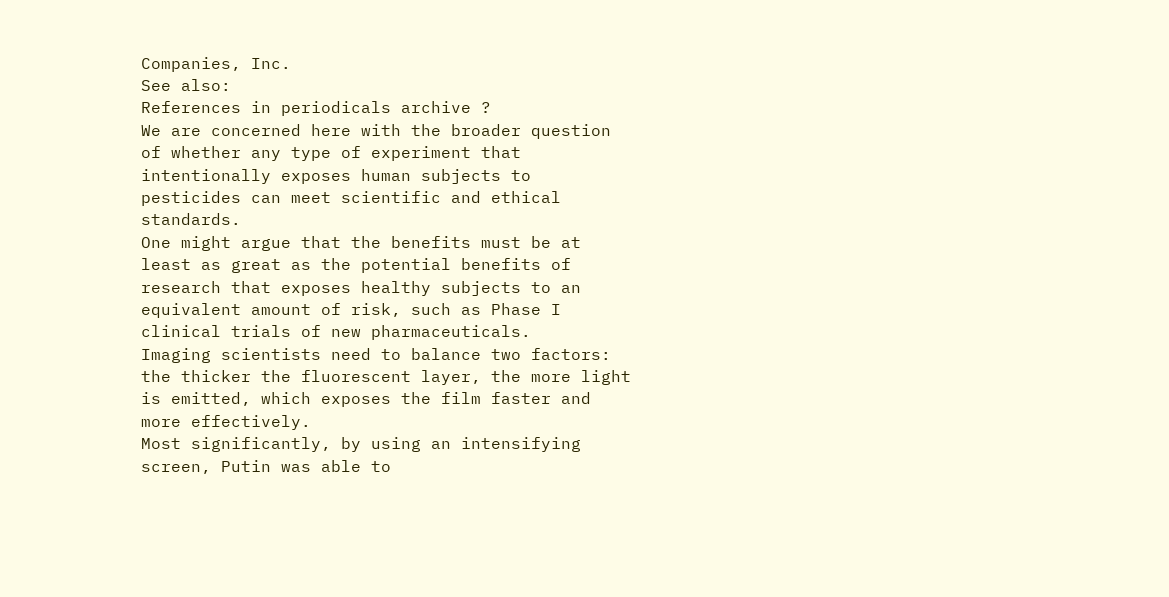Companies, Inc.
See also:
References in periodicals archive ?
We are concerned here with the broader question of whether any type of experiment that intentionally exposes human subjects to pesticides can meet scientific and ethical standards.
One might argue that the benefits must be at least as great as the potential benefits of research that exposes healthy subjects to an equivalent amount of risk, such as Phase I clinical trials of new pharmaceuticals.
Imaging scientists need to balance two factors: the thicker the fluorescent layer, the more light is emitted, which exposes the film faster and more effectively.
Most significantly, by using an intensifying screen, Putin was able to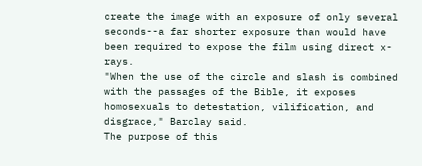create the image with an exposure of only several seconds--a far shorter exposure than would have been required to expose the film using direct x-rays.
"When the use of the circle and slash is combined with the passages of the Bible, it exposes homosexuals to detestation, vilification, and disgrace," Barclay said.
The purpose of this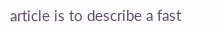article is to describe a fast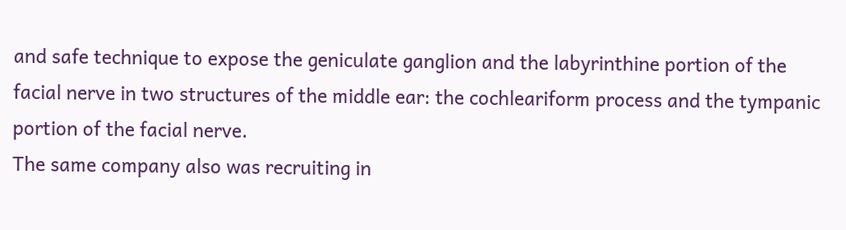and safe technique to expose the geniculate ganglion and the labyrinthine portion of the facial nerve in two structures of the middle ear: the cochleariform process and the tympanic portion of the facial nerve.
The same company also was recruiting in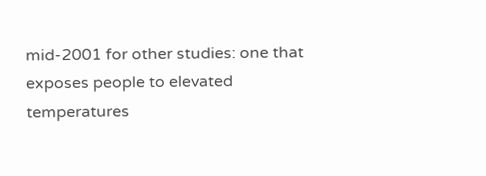mid-2001 for other studies: one that exposes people to elevated temperatures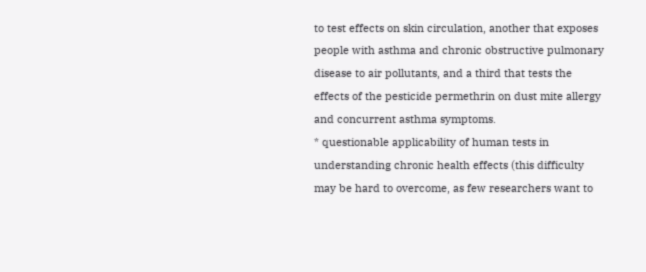to test effects on skin circulation, another that exposes people with asthma and chronic obstructive pulmonary disease to air pollutants, and a third that tests the effects of the pesticide permethrin on dust mite allergy and concurrent asthma symptoms.
* questionable applicability of human tests in understanding chronic health effects (this difficulty may be hard to overcome, as few researchers want to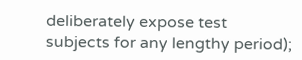deliberately expose test subjects for any lengthy period);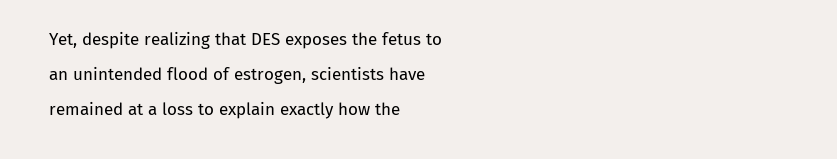Yet, despite realizing that DES exposes the fetus to an unintended flood of estrogen, scientists have remained at a loss to explain exactly how the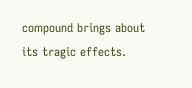compound brings about its tragic effects.